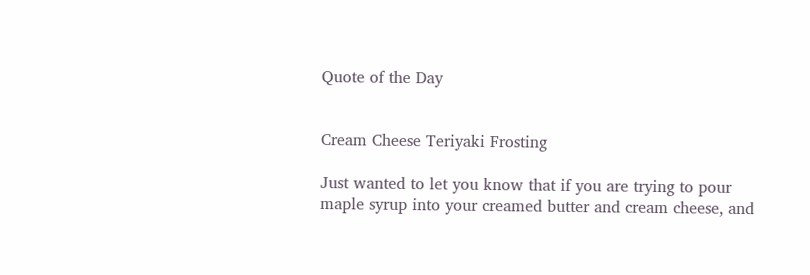Quote of the Day


Cream Cheese Teriyaki Frosting

Just wanted to let you know that if you are trying to pour maple syrup into your creamed butter and cream cheese, and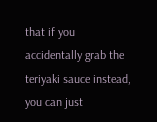that if you accidentally grab the teriyaki sauce instead, you can just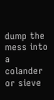dump the mess into a colander or sieve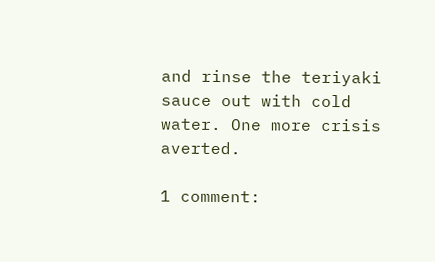and rinse the teriyaki sauce out with cold water. One more crisis averted.

1 comment: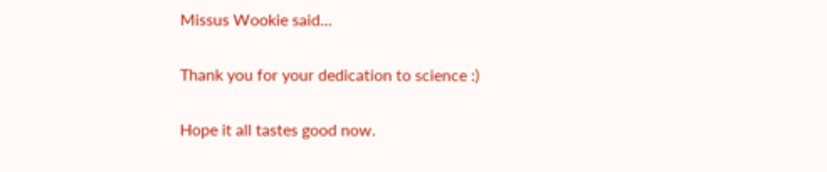Missus Wookie said...

Thank you for your dedication to science :)

Hope it all tastes good now.